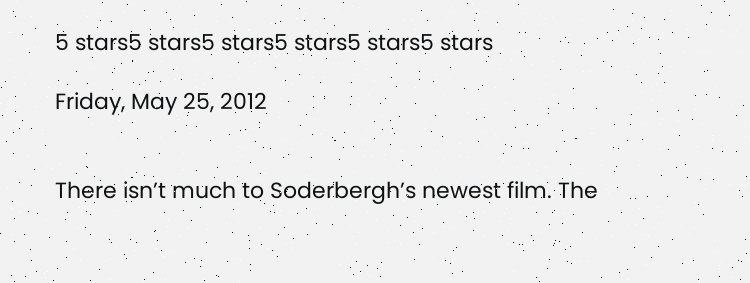5 stars5 stars5 stars5 stars5 stars5 stars

Friday, May 25, 2012


There isn’t much to Soderbergh’s newest film. The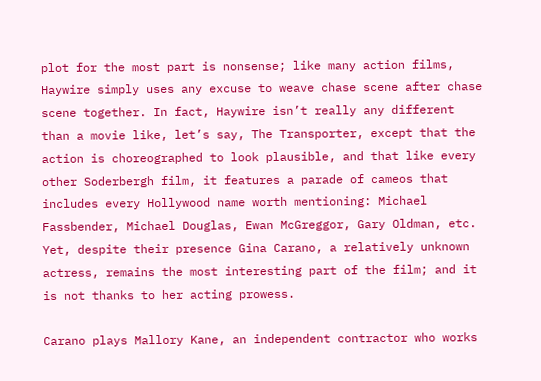plot for the most part is nonsense; like many action films, Haywire simply uses any excuse to weave chase scene after chase scene together. In fact, Haywire isn’t really any different than a movie like, let’s say, The Transporter, except that the action is choreographed to look plausible, and that like every other Soderbergh film, it features a parade of cameos that includes every Hollywood name worth mentioning: Michael Fassbender, Michael Douglas, Ewan McGreggor, Gary Oldman, etc. Yet, despite their presence Gina Carano, a relatively unknown actress, remains the most interesting part of the film; and it is not thanks to her acting prowess.

Carano plays Mallory Kane, an independent contractor who works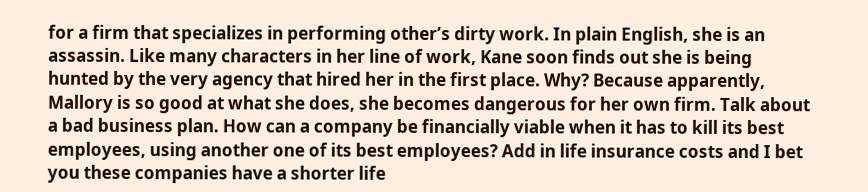for a firm that specializes in performing other’s dirty work. In plain English, she is an assassin. Like many characters in her line of work, Kane soon finds out she is being hunted by the very agency that hired her in the first place. Why? Because apparently, Mallory is so good at what she does, she becomes dangerous for her own firm. Talk about a bad business plan. How can a company be financially viable when it has to kill its best employees, using another one of its best employees? Add in life insurance costs and I bet you these companies have a shorter life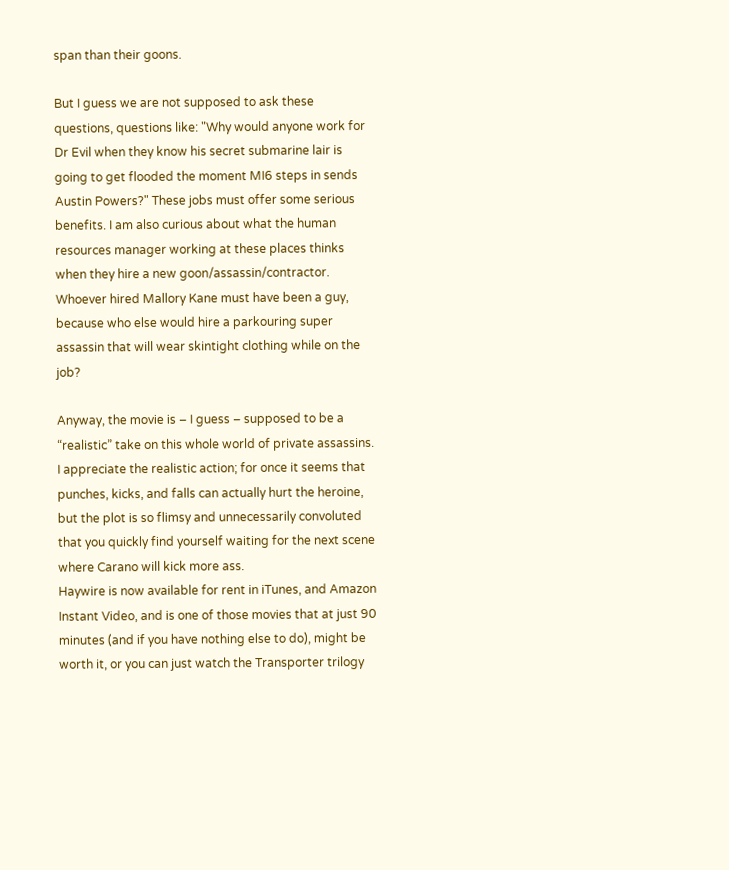span than their goons.

But I guess we are not supposed to ask these questions, questions like: "Why would anyone work for Dr Evil when they know his secret submarine lair is going to get flooded the moment MI6 steps in sends Austin Powers?" These jobs must offer some serious benefits. I am also curious about what the human resources manager working at these places thinks when they hire a new goon/assassin/contractor. Whoever hired Mallory Kane must have been a guy, because who else would hire a parkouring super assassin that will wear skintight clothing while on the job?

Anyway, the movie is – I guess – supposed to be a “realistic” take on this whole world of private assassins. I appreciate the realistic action; for once it seems that punches, kicks, and falls can actually hurt the heroine, but the plot is so flimsy and unnecessarily convoluted that you quickly find yourself waiting for the next scene where Carano will kick more ass.
Haywire is now available for rent in iTunes, and Amazon Instant Video, and is one of those movies that at just 90 minutes (and if you have nothing else to do), might be worth it, or you can just watch the Transporter trilogy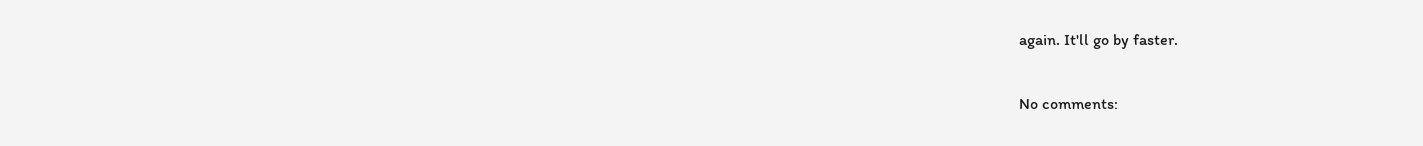again. It'll go by faster.

No comments: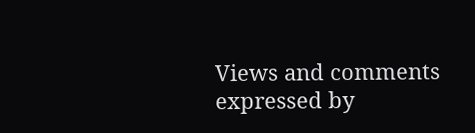Views and comments expressed by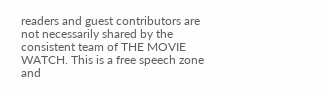readers and guest contributors are not necessarily shared by the consistent team of THE MOVIE WATCH. This is a free speech zone and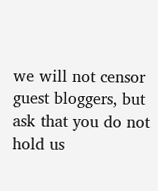we will not censor guest bloggers, but ask that you do not hold us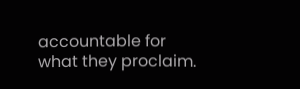accountable for what they proclaim.